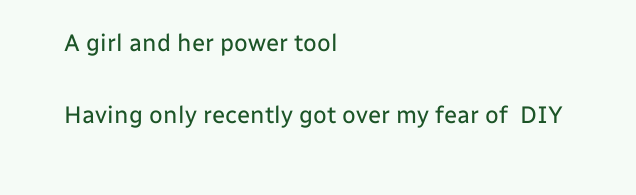A girl and her power tool

Having only recently got over my fear of  DIY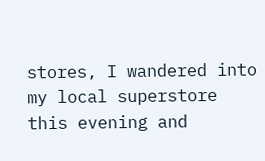stores, I wandered into my local superstore this evening and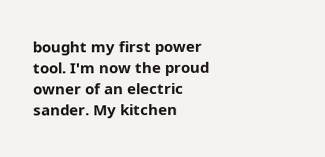bought my first power tool. I'm now the proud owner of an electric sander. My kitchen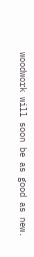woodwork will soon be as good as new.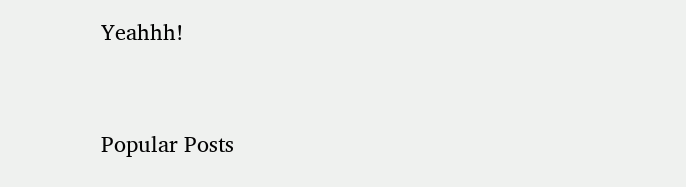Yeahhh!


Popular Posts